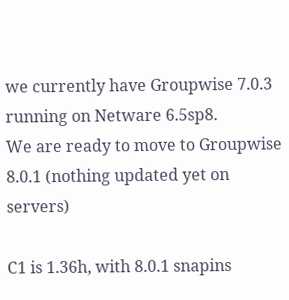we currently have Groupwise 7.0.3 running on Netware 6.5sp8.
We are ready to move to Groupwise 8.0.1 (nothing updated yet on servers)

C1 is 1.36h, with 8.0.1 snapins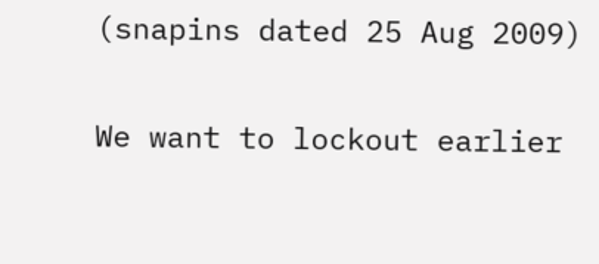(snapins dated 25 Aug 2009)

We want to lockout earlier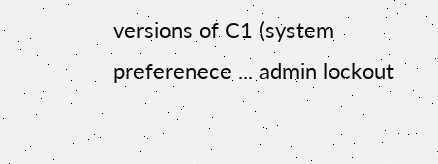versions of C1 (system preferenece ... admin lockout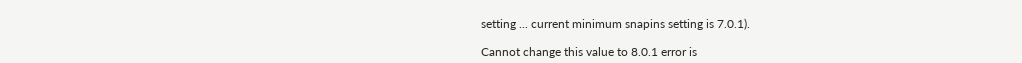setting ... current minimum snapins setting is 7.0.1).

Cannot change this value to 8.0.1 error is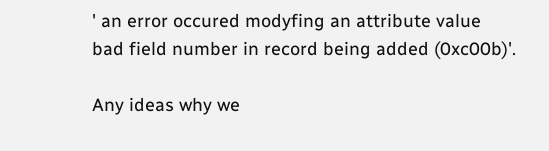' an error occured modyfing an attribute value
bad field number in record being added (0xc00b)'.

Any ideas why we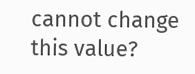cannot change this value?